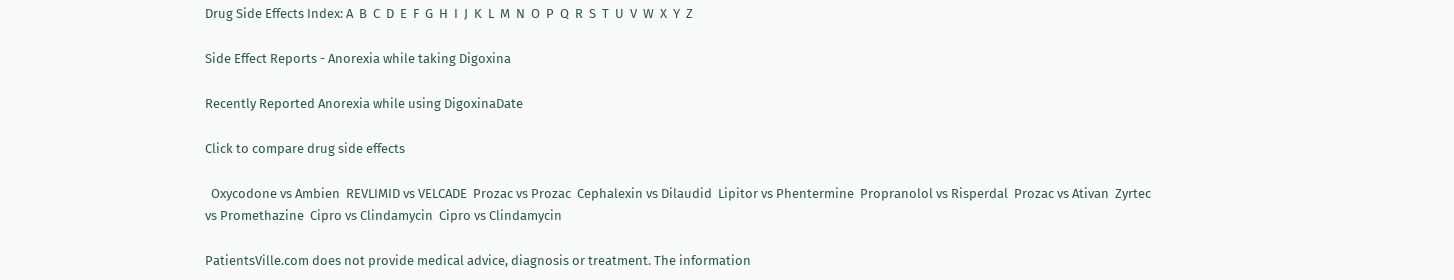Drug Side Effects Index: A  B  C  D  E  F  G  H  I  J  K  L  M  N  O  P  Q  R  S  T  U  V  W  X  Y  Z

Side Effect Reports - Anorexia while taking Digoxina

Recently Reported Anorexia while using DigoxinaDate

Click to compare drug side effects

  Oxycodone vs Ambien  REVLIMID vs VELCADE  Prozac vs Prozac  Cephalexin vs Dilaudid  Lipitor vs Phentermine  Propranolol vs Risperdal  Prozac vs Ativan  Zyrtec vs Promethazine  Cipro vs Clindamycin  Cipro vs Clindamycin

PatientsVille.com does not provide medical advice, diagnosis or treatment. The information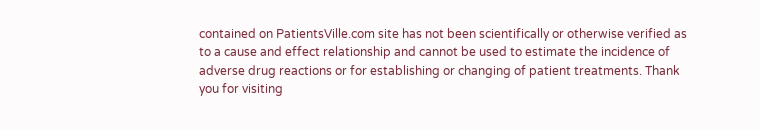contained on PatientsVille.com site has not been scientifically or otherwise verified as to a cause and effect relationship and cannot be used to estimate the incidence of adverse drug reactions or for establishing or changing of patient treatments. Thank you for visiting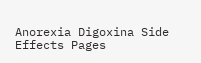Anorexia Digoxina Side Effects Pages